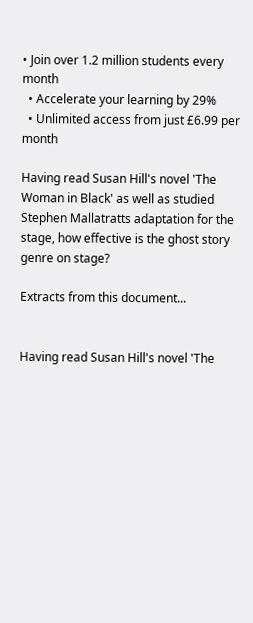• Join over 1.2 million students every month
  • Accelerate your learning by 29%
  • Unlimited access from just £6.99 per month

Having read Susan Hill's novel 'The Woman in Black' as well as studied Stephen Mallatratts adaptation for the stage, how effective is the ghost story genre on stage?

Extracts from this document...


Having read Susan Hill's novel 'The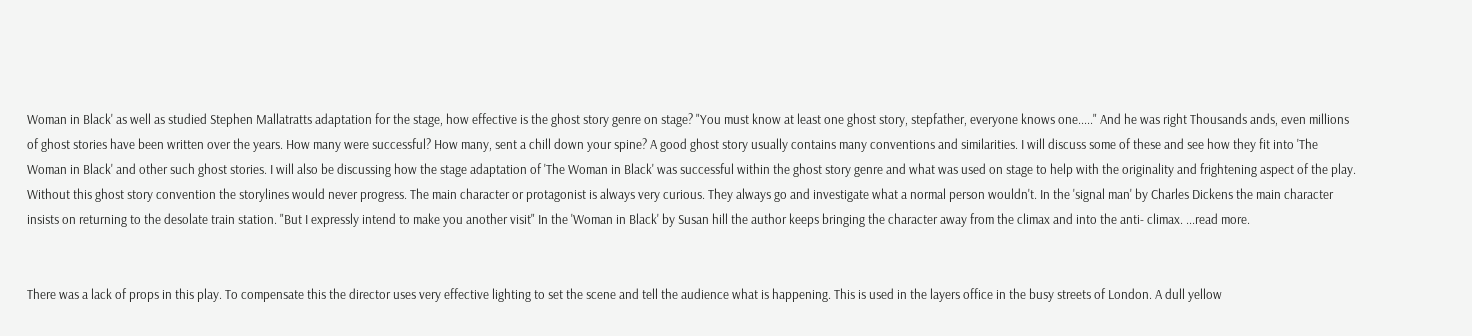Woman in Black' as well as studied Stephen Mallatratts adaptation for the stage, how effective is the ghost story genre on stage? "You must know at least one ghost story, stepfather, everyone knows one....." And he was right Thousands ands, even millions of ghost stories have been written over the years. How many were successful? How many, sent a chill down your spine? A good ghost story usually contains many conventions and similarities. I will discuss some of these and see how they fit into 'The Woman in Black' and other such ghost stories. I will also be discussing how the stage adaptation of 'The Woman in Black' was successful within the ghost story genre and what was used on stage to help with the originality and frightening aspect of the play. Without this ghost story convention the storylines would never progress. The main character or protagonist is always very curious. They always go and investigate what a normal person wouldn't. In the 'signal man' by Charles Dickens the main character insists on returning to the desolate train station. "But I expressly intend to make you another visit" In the 'Woman in Black' by Susan hill the author keeps bringing the character away from the climax and into the anti- climax. ...read more.


There was a lack of props in this play. To compensate this the director uses very effective lighting to set the scene and tell the audience what is happening. This is used in the layers office in the busy streets of London. A dull yellow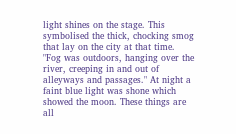light shines on the stage. This symbolised the thick, chocking smog that lay on the city at that time. "Fog was outdoors, hanging over the river, creeping in and out of alleyways and passages." At night a faint blue light was shone which showed the moon. These things are all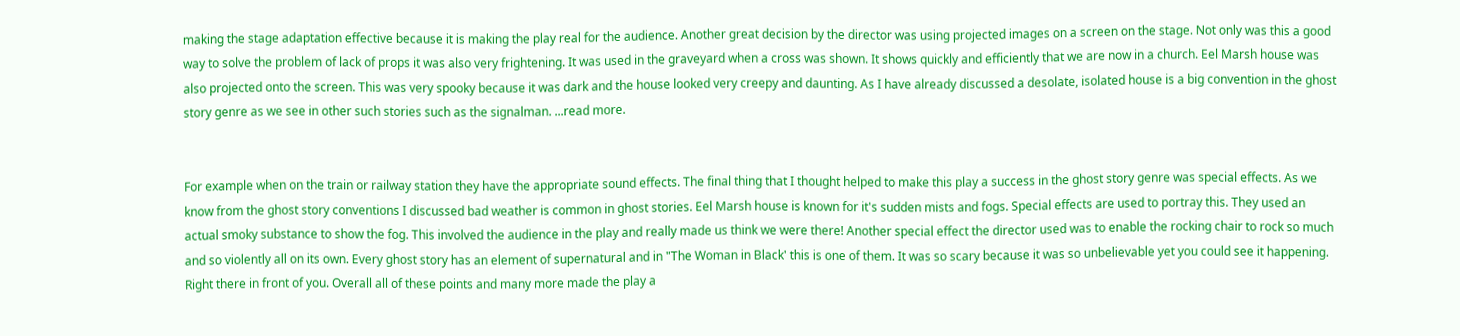making the stage adaptation effective because it is making the play real for the audience. Another great decision by the director was using projected images on a screen on the stage. Not only was this a good way to solve the problem of lack of props it was also very frightening. It was used in the graveyard when a cross was shown. It shows quickly and efficiently that we are now in a church. Eel Marsh house was also projected onto the screen. This was very spooky because it was dark and the house looked very creepy and daunting. As I have already discussed a desolate, isolated house is a big convention in the ghost story genre as we see in other such stories such as the signalman. ...read more.


For example when on the train or railway station they have the appropriate sound effects. The final thing that I thought helped to make this play a success in the ghost story genre was special effects. As we know from the ghost story conventions I discussed bad weather is common in ghost stories. Eel Marsh house is known for it's sudden mists and fogs. Special effects are used to portray this. They used an actual smoky substance to show the fog. This involved the audience in the play and really made us think we were there! Another special effect the director used was to enable the rocking chair to rock so much and so violently all on its own. Every ghost story has an element of supernatural and in "The Woman in Black' this is one of them. It was so scary because it was so unbelievable yet you could see it happening. Right there in front of you. Overall all of these points and many more made the play a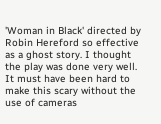'Woman in Black' directed by Robin Hereford so effective as a ghost story. I thought the play was done very well. It must have been hard to make this scary without the use of cameras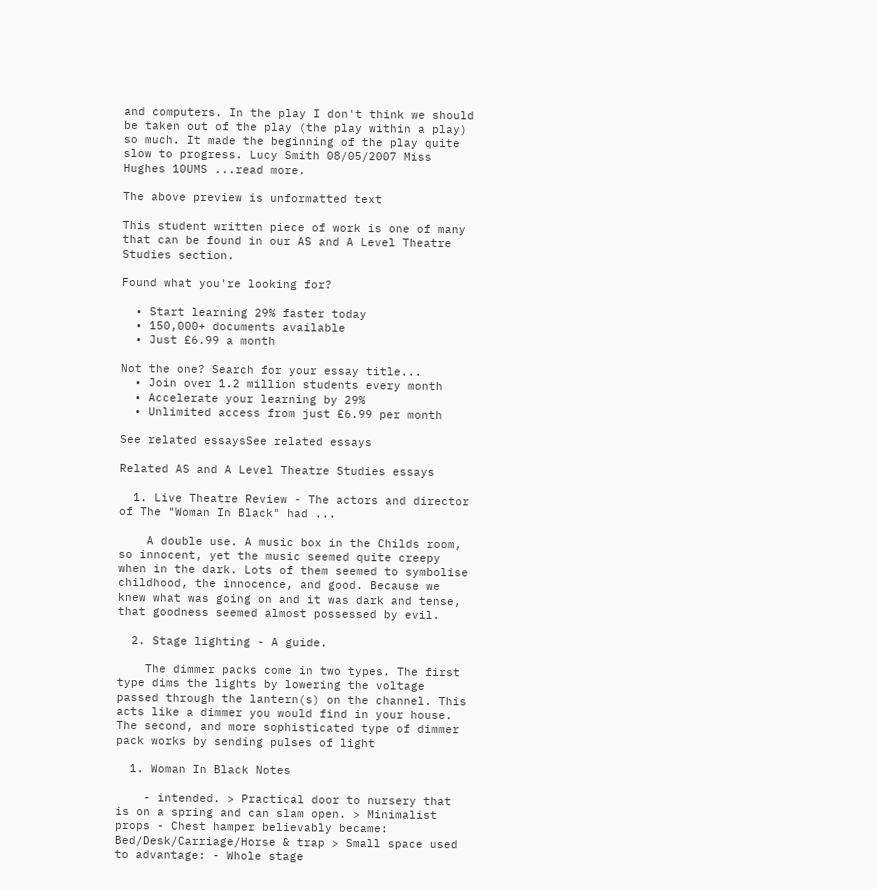and computers. In the play I don't think we should be taken out of the play (the play within a play) so much. It made the beginning of the play quite slow to progress. Lucy Smith 08/05/2007 Miss Hughes 10UMS ...read more.

The above preview is unformatted text

This student written piece of work is one of many that can be found in our AS and A Level Theatre Studies section.

Found what you're looking for?

  • Start learning 29% faster today
  • 150,000+ documents available
  • Just £6.99 a month

Not the one? Search for your essay title...
  • Join over 1.2 million students every month
  • Accelerate your learning by 29%
  • Unlimited access from just £6.99 per month

See related essaysSee related essays

Related AS and A Level Theatre Studies essays

  1. Live Theatre Review - The actors and director of The "Woman In Black" had ...

    A double use. A music box in the Childs room, so innocent, yet the music seemed quite creepy when in the dark. Lots of them seemed to symbolise childhood, the innocence, and good. Because we knew what was going on and it was dark and tense, that goodness seemed almost possessed by evil.

  2. Stage lighting - A guide.

    The dimmer packs come in two types. The first type dims the lights by lowering the voltage passed through the lantern(s) on the channel. This acts like a dimmer you would find in your house. The second, and more sophisticated type of dimmer pack works by sending pulses of light

  1. Woman In Black Notes

    - intended. > Practical door to nursery that is on a spring and can slam open. > Minimalist props - Chest hamper believably became: Bed/Desk/Carriage/Horse & trap > Small space used to advantage: - Whole stage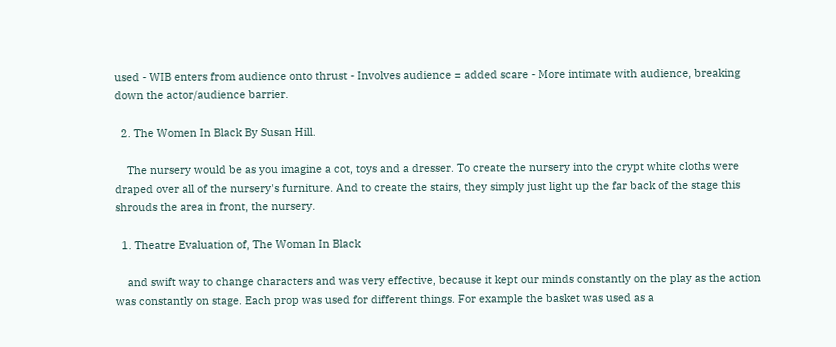used - WIB enters from audience onto thrust - Involves audience = added scare - More intimate with audience, breaking down the actor/audience barrier.

  2. The Women In Black By Susan Hill.

    The nursery would be as you imagine a cot, toys and a dresser. To create the nursery into the crypt white cloths were draped over all of the nursery's furniture. And to create the stairs, they simply just light up the far back of the stage this shrouds the area in front, the nursery.

  1. Theatre Evaluation of, The Woman In Black

    and swift way to change characters and was very effective, because it kept our minds constantly on the play as the action was constantly on stage. Each prop was used for different things. For example the basket was used as a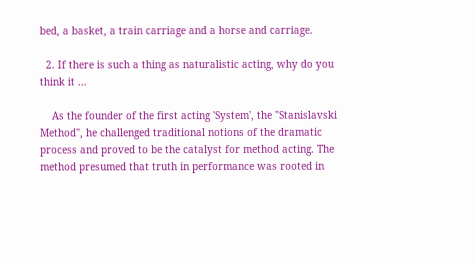bed, a basket, a train carriage and a horse and carriage.

  2. If there is such a thing as naturalistic acting, why do you think it ...

    As the founder of the first acting 'System', the "Stanislavski Method", he challenged traditional notions of the dramatic process and proved to be the catalyst for method acting. The method presumed that truth in performance was rooted in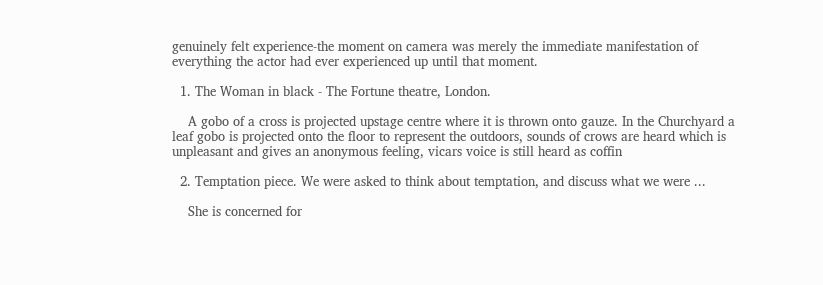genuinely felt experience-the moment on camera was merely the immediate manifestation of everything the actor had ever experienced up until that moment.

  1. The Woman in black - The Fortune theatre, London.

    A gobo of a cross is projected upstage centre where it is thrown onto gauze. In the Churchyard a leaf gobo is projected onto the floor to represent the outdoors, sounds of crows are heard which is unpleasant and gives an anonymous feeling, vicars voice is still heard as coffin

  2. Temptation piece. We were asked to think about temptation, and discuss what we were ...

    She is concerned for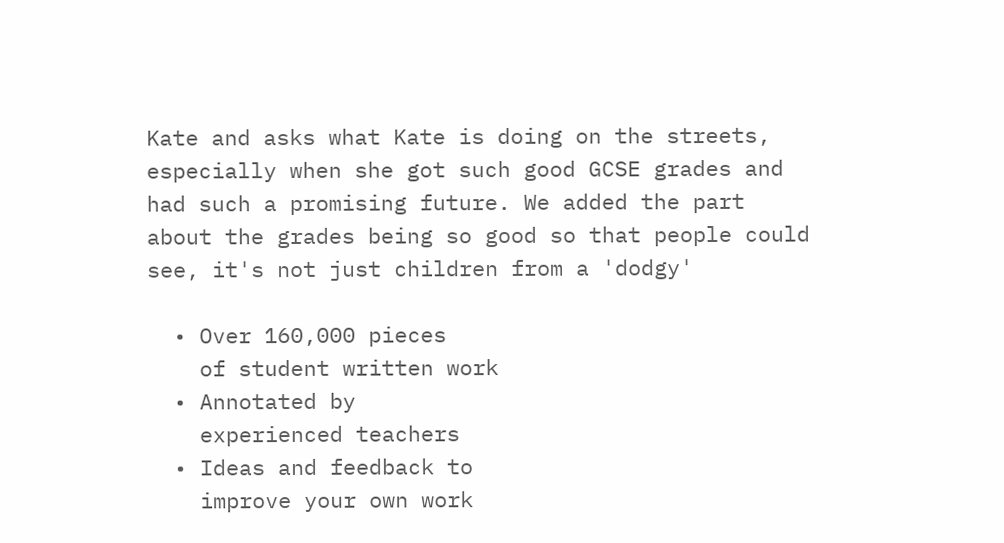Kate and asks what Kate is doing on the streets, especially when she got such good GCSE grades and had such a promising future. We added the part about the grades being so good so that people could see, it's not just children from a 'dodgy'

  • Over 160,000 pieces
    of student written work
  • Annotated by
    experienced teachers
  • Ideas and feedback to
    improve your own work